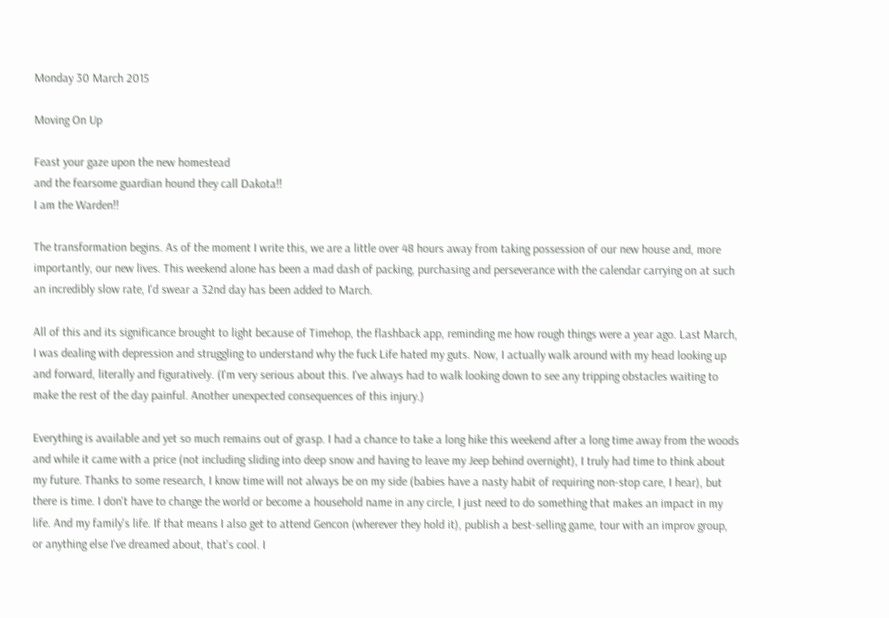Monday 30 March 2015

Moving On Up

Feast your gaze upon the new homestead
and the fearsome guardian hound they call Dakota!!
I am the Warden!!

The transformation begins. As of the moment I write this, we are a little over 48 hours away from taking possession of our new house and, more importantly, our new lives. This weekend alone has been a mad dash of packing, purchasing and perseverance with the calendar carrying on at such an incredibly slow rate, I'd swear a 32nd day has been added to March.

All of this and its significance brought to light because of Timehop, the flashback app, reminding me how rough things were a year ago. Last March, I was dealing with depression and struggling to understand why the fuck Life hated my guts. Now, I actually walk around with my head looking up and forward, literally and figuratively. (I'm very serious about this. I've always had to walk looking down to see any tripping obstacles waiting to make the rest of the day painful. Another unexpected consequences of this injury.)

Everything is available and yet so much remains out of grasp. I had a chance to take a long hike this weekend after a long time away from the woods and while it came with a price (not including sliding into deep snow and having to leave my Jeep behind overnight), I truly had time to think about my future. Thanks to some research, I know time will not always be on my side (babies have a nasty habit of requiring non-stop care, I hear), but there is time. I don't have to change the world or become a household name in any circle, I just need to do something that makes an impact in my life. And my family's life. If that means I also get to attend Gencon (wherever they hold it), publish a best-selling game, tour with an improv group, or anything else I've dreamed about, that's cool. I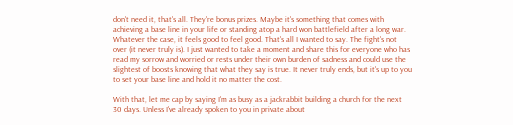don't need it, that's all. They're bonus prizes. Maybe it's something that comes with achieving a base line in your life or standing atop a hard won battlefield after a long war. Whatever the case, it feels good to feel good. That's all I wanted to say. The fight's not over (it never truly is). I just wanted to take a moment and share this for everyone who has read my sorrow and worried or rests under their own burden of sadness and could use the slightest of boosts knowing that what they say is true. It never truly ends, but it's up to you to set your base line and hold it no matter the cost.

With that, let me cap by saying I'm as busy as a jackrabbit building a church for the next 30 days. Unless I've already spoken to you in private about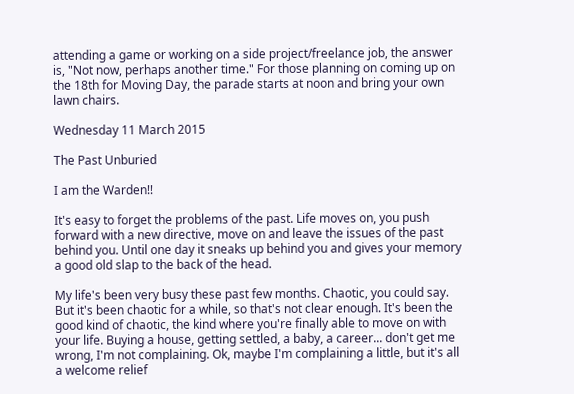attending a game or working on a side project/freelance job, the answer is, "Not now, perhaps another time." For those planning on coming up on the 18th for Moving Day, the parade starts at noon and bring your own lawn chairs.

Wednesday 11 March 2015

The Past Unburied

I am the Warden!!

It's easy to forget the problems of the past. Life moves on, you push forward with a new directive, move on and leave the issues of the past behind you. Until one day it sneaks up behind you and gives your memory a good old slap to the back of the head.

My life's been very busy these past few months. Chaotic, you could say. But it's been chaotic for a while, so that's not clear enough. It's been the good kind of chaotic, the kind where you're finally able to move on with your life. Buying a house, getting settled, a baby, a career... don't get me wrong, I'm not complaining. Ok, maybe I'm complaining a little, but it's all a welcome relief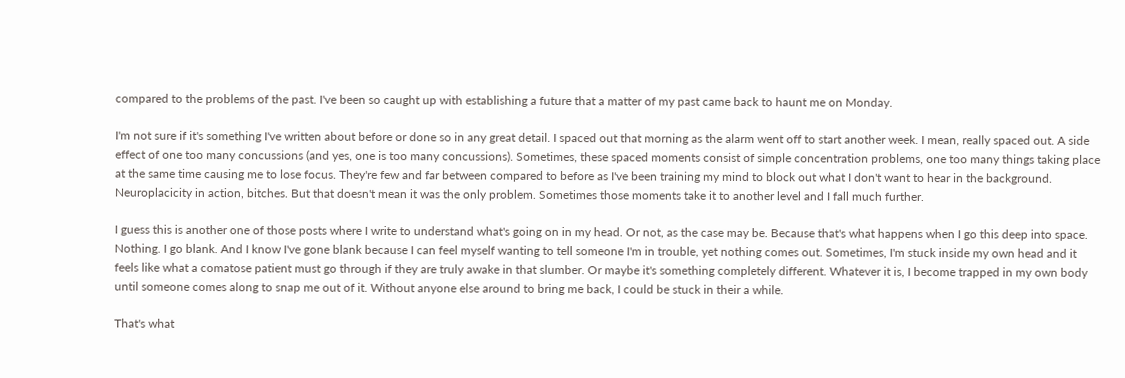compared to the problems of the past. I've been so caught up with establishing a future that a matter of my past came back to haunt me on Monday.

I'm not sure if it's something I've written about before or done so in any great detail. I spaced out that morning as the alarm went off to start another week. I mean, really spaced out. A side effect of one too many concussions (and yes, one is too many concussions). Sometimes, these spaced moments consist of simple concentration problems, one too many things taking place at the same time causing me to lose focus. They're few and far between compared to before as I've been training my mind to block out what I don't want to hear in the background. Neuroplacicity in action, bitches. But that doesn't mean it was the only problem. Sometimes those moments take it to another level and I fall much further.

I guess this is another one of those posts where I write to understand what's going on in my head. Or not, as the case may be. Because that's what happens when I go this deep into space. Nothing. I go blank. And I know I've gone blank because I can feel myself wanting to tell someone I'm in trouble, yet nothing comes out. Sometimes, I'm stuck inside my own head and it feels like what a comatose patient must go through if they are truly awake in that slumber. Or maybe it's something completely different. Whatever it is, I become trapped in my own body until someone comes along to snap me out of it. Without anyone else around to bring me back, I could be stuck in their a while.

That's what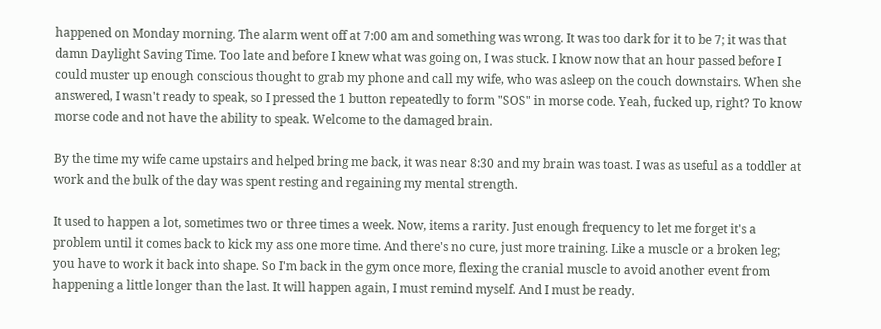happened on Monday morning. The alarm went off at 7:00 am and something was wrong. It was too dark for it to be 7; it was that damn Daylight Saving Time. Too late and before I knew what was going on, I was stuck. I know now that an hour passed before I could muster up enough conscious thought to grab my phone and call my wife, who was asleep on the couch downstairs. When she answered, I wasn't ready to speak, so I pressed the 1 button repeatedly to form "SOS" in morse code. Yeah, fucked up, right? To know morse code and not have the ability to speak. Welcome to the damaged brain.

By the time my wife came upstairs and helped bring me back, it was near 8:30 and my brain was toast. I was as useful as a toddler at work and the bulk of the day was spent resting and regaining my mental strength.

It used to happen a lot, sometimes two or three times a week. Now, items a rarity. Just enough frequency to let me forget it's a problem until it comes back to kick my ass one more time. And there's no cure, just more training. Like a muscle or a broken leg; you have to work it back into shape. So I'm back in the gym once more, flexing the cranial muscle to avoid another event from happening a little longer than the last. It will happen again, I must remind myself. And I must be ready.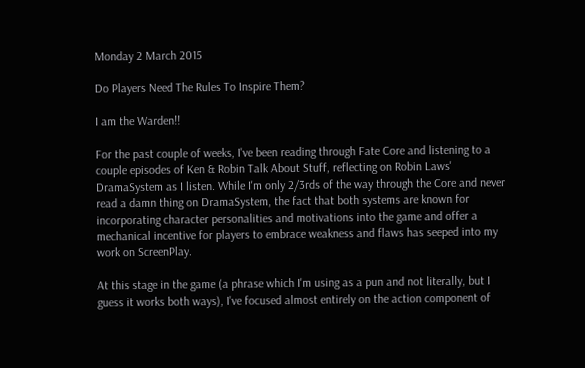Monday 2 March 2015

Do Players Need The Rules To Inspire Them?

I am the Warden!!

For the past couple of weeks, I've been reading through Fate Core and listening to a couple episodes of Ken & Robin Talk About Stuff, reflecting on Robin Laws' DramaSystem as I listen. While I'm only 2/3rds of the way through the Core and never read a damn thing on DramaSystem, the fact that both systems are known for incorporating character personalities and motivations into the game and offer a mechanical incentive for players to embrace weakness and flaws has seeped into my work on ScreenPlay.

At this stage in the game (a phrase which I'm using as a pun and not literally, but I guess it works both ways), I've focused almost entirely on the action component of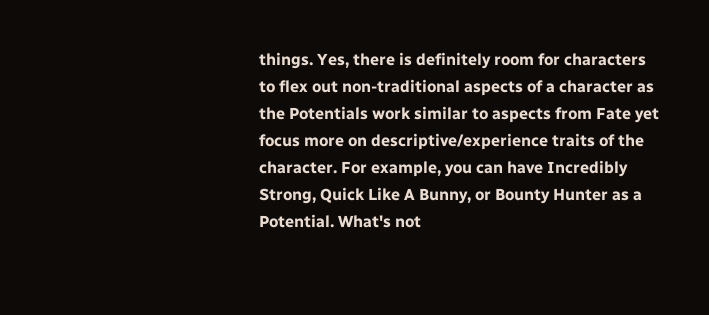things. Yes, there is definitely room for characters to flex out non-traditional aspects of a character as the Potentials work similar to aspects from Fate yet focus more on descriptive/experience traits of the character. For example, you can have Incredibly Strong, Quick Like A Bunny, or Bounty Hunter as a Potential. What's not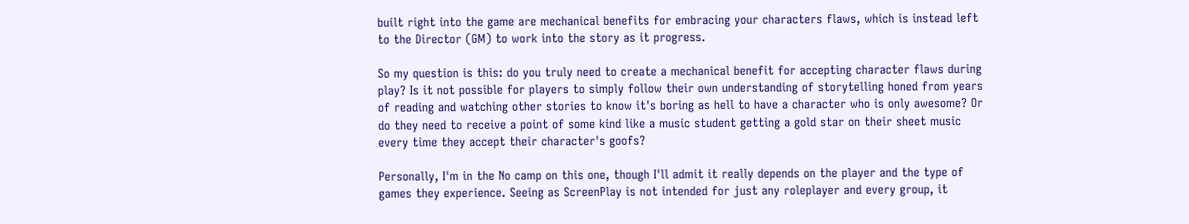built right into the game are mechanical benefits for embracing your characters flaws, which is instead left to the Director (GM) to work into the story as it progress.

So my question is this: do you truly need to create a mechanical benefit for accepting character flaws during play? Is it not possible for players to simply follow their own understanding of storytelling honed from years of reading and watching other stories to know it's boring as hell to have a character who is only awesome? Or do they need to receive a point of some kind like a music student getting a gold star on their sheet music every time they accept their character's goofs?

Personally, I'm in the No camp on this one, though I'll admit it really depends on the player and the type of games they experience. Seeing as ScreenPlay is not intended for just any roleplayer and every group, it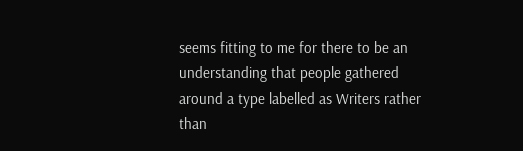seems fitting to me for there to be an understanding that people gathered around a type labelled as Writers rather than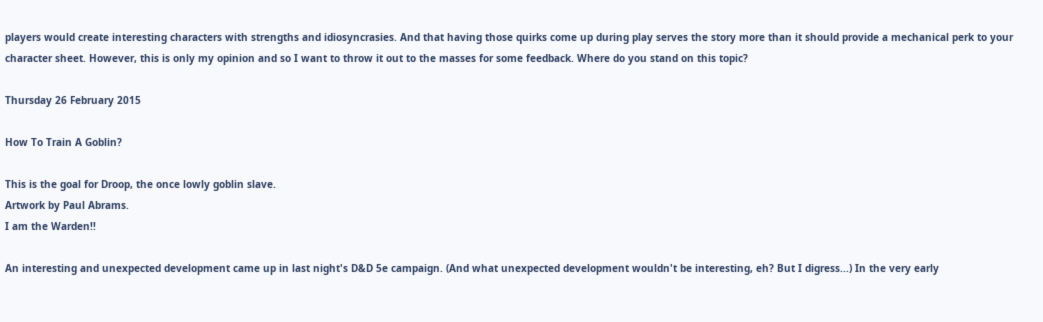players would create interesting characters with strengths and idiosyncrasies. And that having those quirks come up during play serves the story more than it should provide a mechanical perk to your character sheet. However, this is only my opinion and so I want to throw it out to the masses for some feedback. Where do you stand on this topic?

Thursday 26 February 2015

How To Train A Goblin?

This is the goal for Droop, the once lowly goblin slave.
Artwork by Paul Abrams.
I am the Warden!!

An interesting and unexpected development came up in last night's D&D 5e campaign. (And what unexpected development wouldn't be interesting, eh? But I digress...) In the very early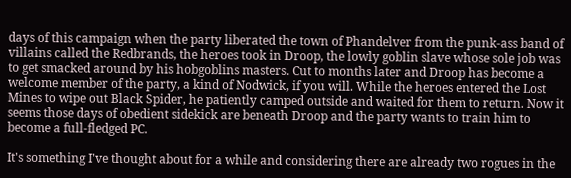days of this campaign when the party liberated the town of Phandelver from the punk-ass band of villains called the Redbrands, the heroes took in Droop, the lowly goblin slave whose sole job was to get smacked around by his hobgoblins masters. Cut to months later and Droop has become a welcome member of the party, a kind of Nodwick, if you will. While the heroes entered the Lost Mines to wipe out Black Spider, he patiently camped outside and waited for them to return. Now it seems those days of obedient sidekick are beneath Droop and the party wants to train him to become a full-fledged PC.

It's something I've thought about for a while and considering there are already two rogues in the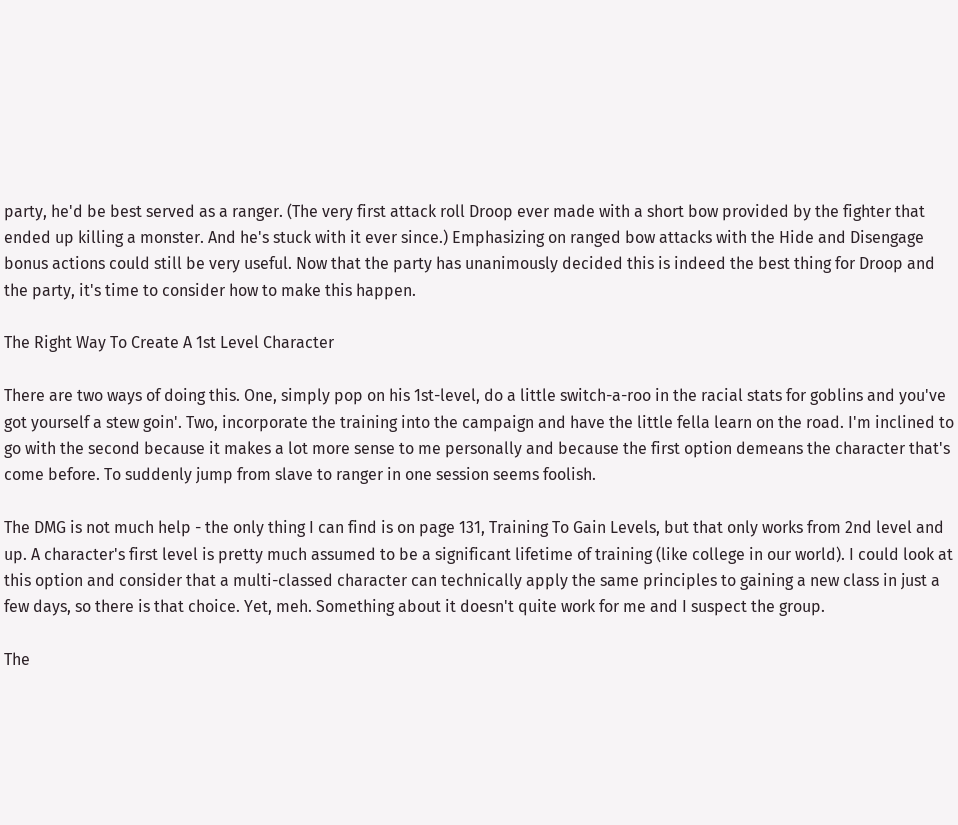party, he'd be best served as a ranger. (The very first attack roll Droop ever made with a short bow provided by the fighter that ended up killing a monster. And he's stuck with it ever since.) Emphasizing on ranged bow attacks with the Hide and Disengage bonus actions could still be very useful. Now that the party has unanimously decided this is indeed the best thing for Droop and the party, it's time to consider how to make this happen.

The Right Way To Create A 1st Level Character

There are two ways of doing this. One, simply pop on his 1st-level, do a little switch-a-roo in the racial stats for goblins and you've got yourself a stew goin'. Two, incorporate the training into the campaign and have the little fella learn on the road. I'm inclined to go with the second because it makes a lot more sense to me personally and because the first option demeans the character that's come before. To suddenly jump from slave to ranger in one session seems foolish.

The DMG is not much help - the only thing I can find is on page 131, Training To Gain Levels, but that only works from 2nd level and up. A character's first level is pretty much assumed to be a significant lifetime of training (like college in our world). I could look at this option and consider that a multi-classed character can technically apply the same principles to gaining a new class in just a few days, so there is that choice. Yet, meh. Something about it doesn't quite work for me and I suspect the group.

The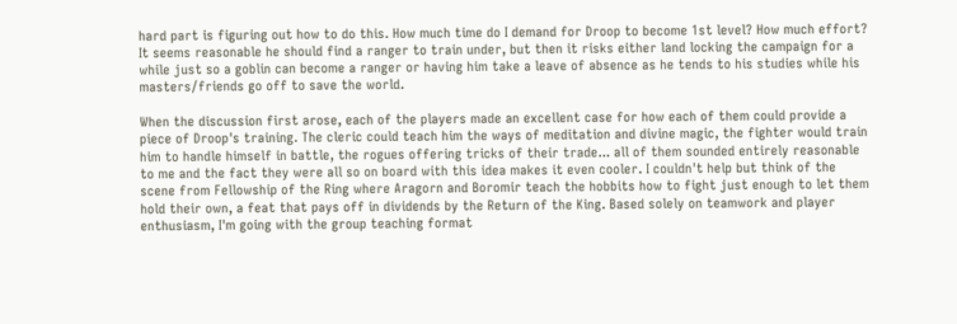hard part is figuring out how to do this. How much time do I demand for Droop to become 1st level? How much effort? It seems reasonable he should find a ranger to train under, but then it risks either land locking the campaign for a while just so a goblin can become a ranger or having him take a leave of absence as he tends to his studies while his masters/friends go off to save the world.

When the discussion first arose, each of the players made an excellent case for how each of them could provide a piece of Droop's training. The cleric could teach him the ways of meditation and divine magic, the fighter would train him to handle himself in battle, the rogues offering tricks of their trade... all of them sounded entirely reasonable to me and the fact they were all so on board with this idea makes it even cooler. I couldn't help but think of the scene from Fellowship of the Ring where Aragorn and Boromir teach the hobbits how to fight just enough to let them hold their own, a feat that pays off in dividends by the Return of the King. Based solely on teamwork and player enthusiasm, I'm going with the group teaching format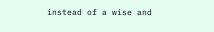instead of a wise and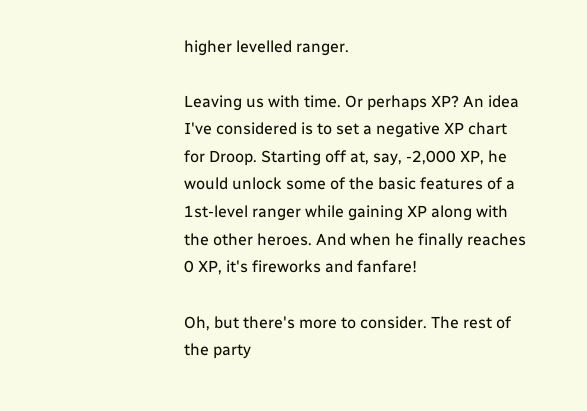higher levelled ranger.

Leaving us with time. Or perhaps XP? An idea I've considered is to set a negative XP chart for Droop. Starting off at, say, -2,000 XP, he would unlock some of the basic features of a 1st-level ranger while gaining XP along with the other heroes. And when he finally reaches 0 XP, it's fireworks and fanfare!

Oh, but there's more to consider. The rest of the party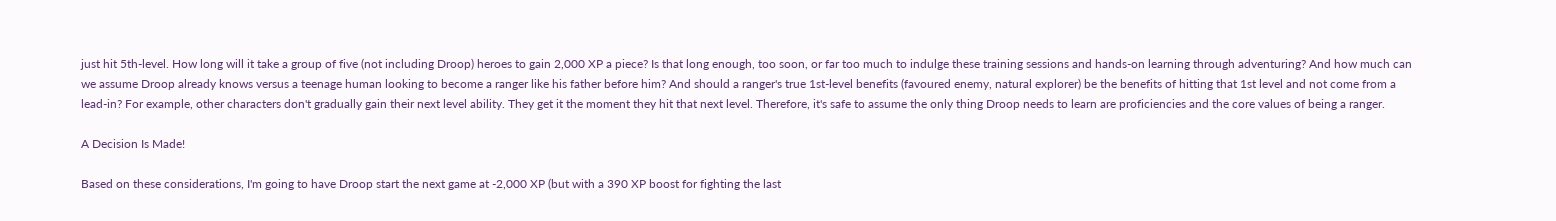just hit 5th-level. How long will it take a group of five (not including Droop) heroes to gain 2,000 XP a piece? Is that long enough, too soon, or far too much to indulge these training sessions and hands-on learning through adventuring? And how much can we assume Droop already knows versus a teenage human looking to become a ranger like his father before him? And should a ranger's true 1st-level benefits (favoured enemy, natural explorer) be the benefits of hitting that 1st level and not come from a lead-in? For example, other characters don't gradually gain their next level ability. They get it the moment they hit that next level. Therefore, it's safe to assume the only thing Droop needs to learn are proficiencies and the core values of being a ranger.

A Decision Is Made!

Based on these considerations, I'm going to have Droop start the next game at -2,000 XP (but with a 390 XP boost for fighting the last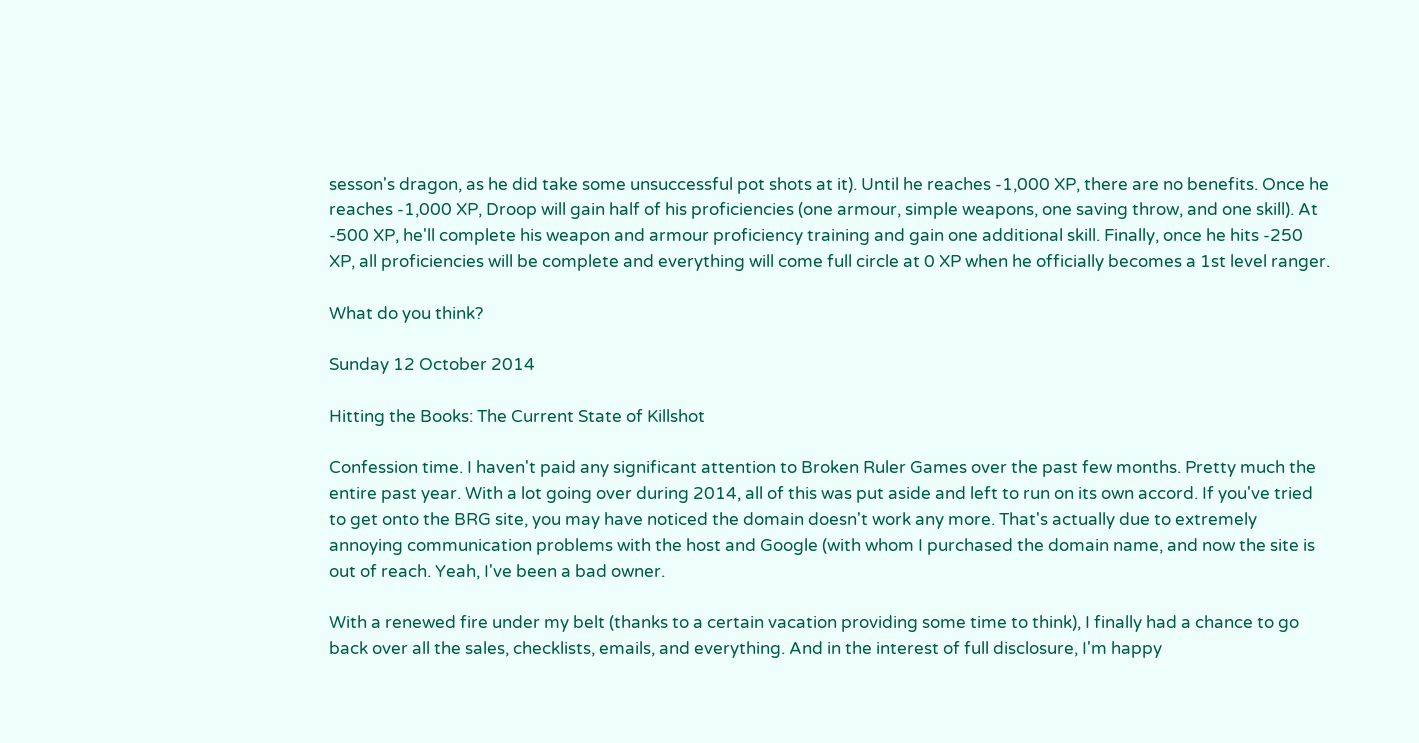sesson's dragon, as he did take some unsuccessful pot shots at it). Until he reaches -1,000 XP, there are no benefits. Once he reaches -1,000 XP, Droop will gain half of his proficiencies (one armour, simple weapons, one saving throw, and one skill). At -500 XP, he'll complete his weapon and armour proficiency training and gain one additional skill. Finally, once he hits -250 XP, all proficiencies will be complete and everything will come full circle at 0 XP when he officially becomes a 1st level ranger.

What do you think?

Sunday 12 October 2014

Hitting the Books: The Current State of Killshot

Confession time. I haven't paid any significant attention to Broken Ruler Games over the past few months. Pretty much the entire past year. With a lot going over during 2014, all of this was put aside and left to run on its own accord. If you've tried to get onto the BRG site, you may have noticed the domain doesn't work any more. That's actually due to extremely annoying communication problems with the host and Google (with whom I purchased the domain name, and now the site is out of reach. Yeah, I've been a bad owner.

With a renewed fire under my belt (thanks to a certain vacation providing some time to think), I finally had a chance to go back over all the sales, checklists, emails, and everything. And in the interest of full disclosure, I'm happy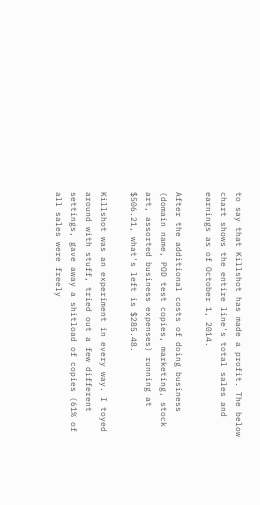to say that Killshot has made a profit. The below chart shows the entire line's total sales and earnings as of October 1, 2014.

After the additional costs of doing business (domain name, POD test copies, marketing, stock art, assorted business expenses) running at $506.21, what's left is $285.48.

Killshot was an experiment in every way. I toyed around with stuff, tried out a few different settings, gave away a shitload of copies (61% of all sales were freely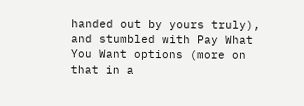handed out by yours truly), and stumbled with Pay What You Want options (more on that in a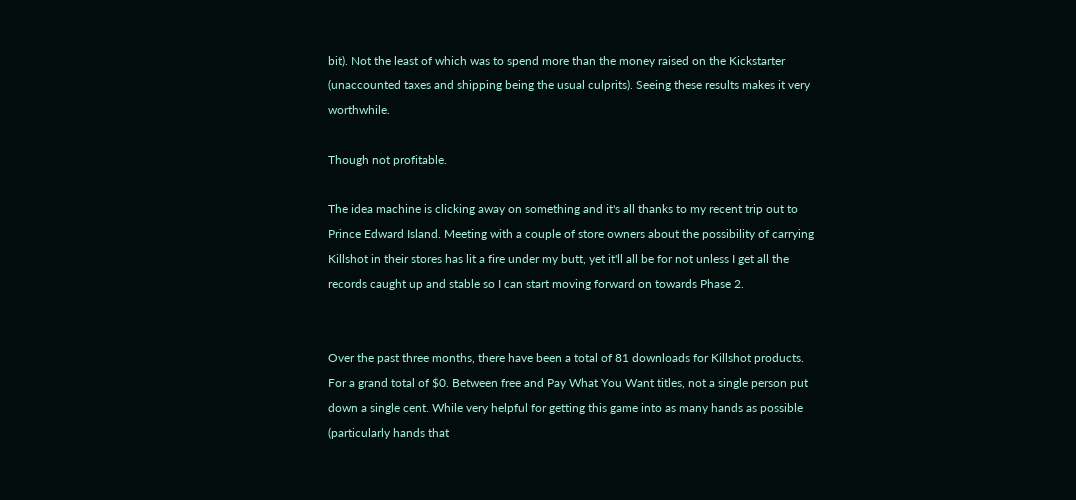bit). Not the least of which was to spend more than the money raised on the Kickstarter (unaccounted taxes and shipping being the usual culprits). Seeing these results makes it very worthwhile.

Though not profitable.

The idea machine is clicking away on something and it's all thanks to my recent trip out to Prince Edward Island. Meeting with a couple of store owners about the possibility of carrying Killshot in their stores has lit a fire under my butt, yet it'll all be for not unless I get all the records caught up and stable so I can start moving forward on towards Phase 2.


Over the past three months, there have been a total of 81 downloads for Killshot products. For a grand total of $0. Between free and Pay What You Want titles, not a single person put down a single cent. While very helpful for getting this game into as many hands as possible (particularly hands that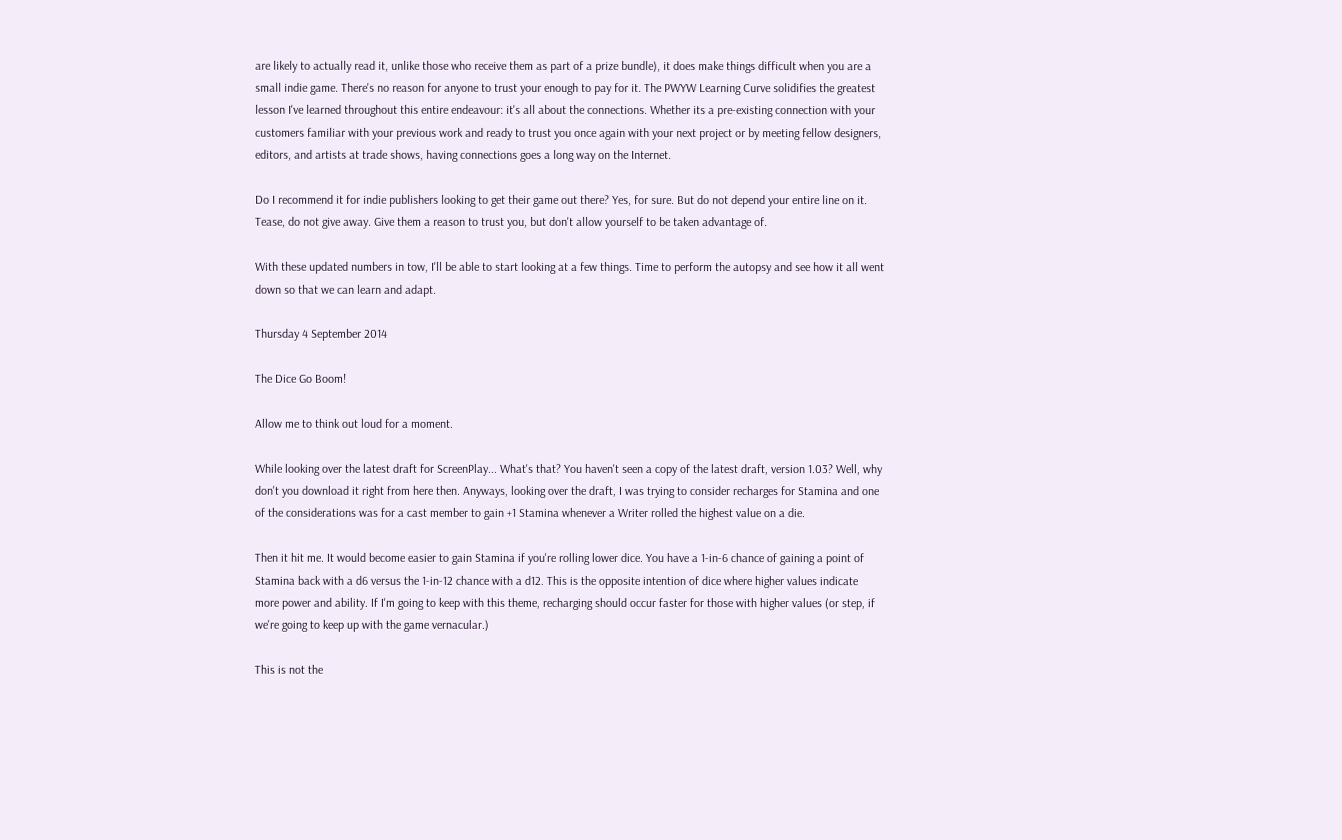are likely to actually read it, unlike those who receive them as part of a prize bundle), it does make things difficult when you are a small indie game. There's no reason for anyone to trust your enough to pay for it. The PWYW Learning Curve solidifies the greatest lesson I've learned throughout this entire endeavour: it's all about the connections. Whether its a pre-existing connection with your customers familiar with your previous work and ready to trust you once again with your next project or by meeting fellow designers, editors, and artists at trade shows, having connections goes a long way on the Internet.

Do I recommend it for indie publishers looking to get their game out there? Yes, for sure. But do not depend your entire line on it. Tease, do not give away. Give them a reason to trust you, but don't allow yourself to be taken advantage of.

With these updated numbers in tow, I'll be able to start looking at a few things. Time to perform the autopsy and see how it all went down so that we can learn and adapt.

Thursday 4 September 2014

The Dice Go Boom!

Allow me to think out loud for a moment.

While looking over the latest draft for ScreenPlay... What's that? You haven't seen a copy of the latest draft, version 1.03? Well, why don't you download it right from here then. Anyways, looking over the draft, I was trying to consider recharges for Stamina and one of the considerations was for a cast member to gain +1 Stamina whenever a Writer rolled the highest value on a die.

Then it hit me. It would become easier to gain Stamina if you're rolling lower dice. You have a 1-in-6 chance of gaining a point of Stamina back with a d6 versus the 1-in-12 chance with a d12. This is the opposite intention of dice where higher values indicate more power and ability. If I'm going to keep with this theme, recharging should occur faster for those with higher values (or step, if we're going to keep up with the game vernacular.)

This is not the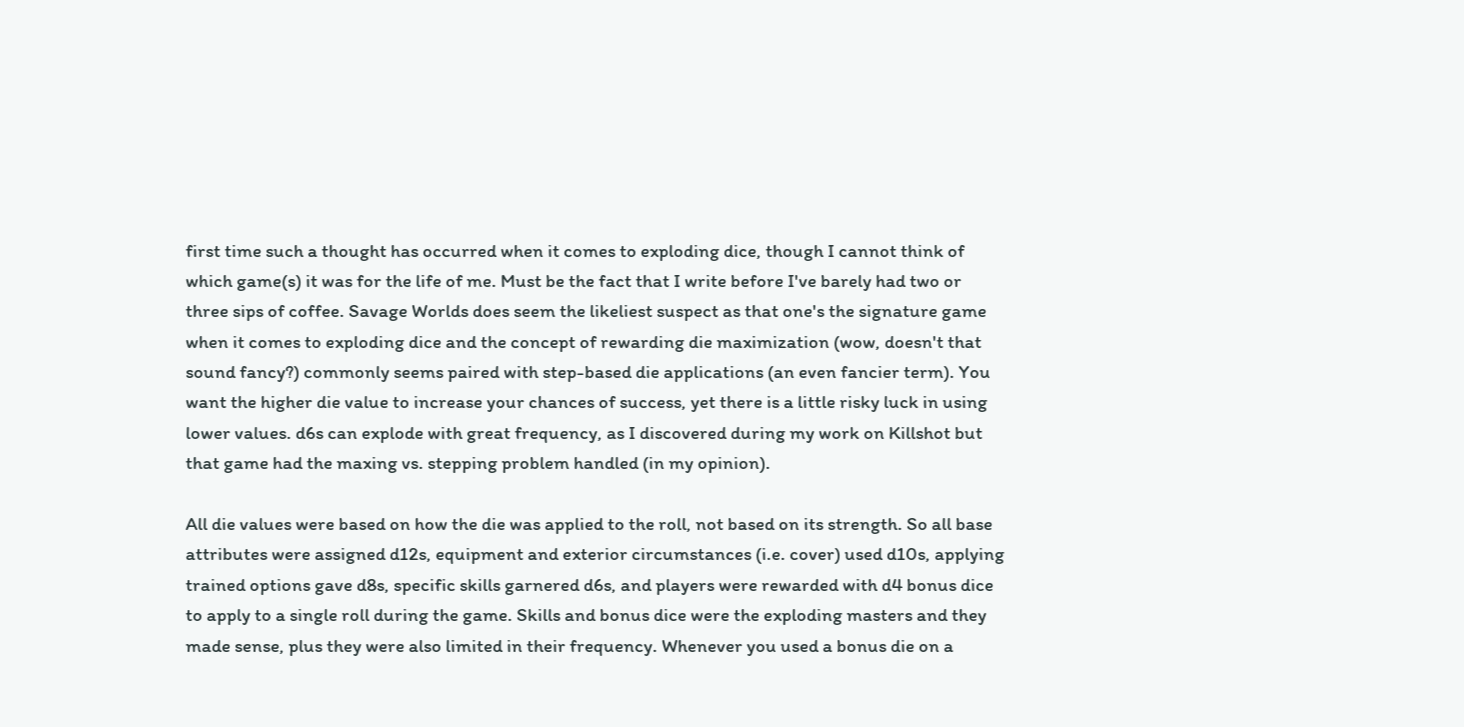first time such a thought has occurred when it comes to exploding dice, though I cannot think of which game(s) it was for the life of me. Must be the fact that I write before I've barely had two or three sips of coffee. Savage Worlds does seem the likeliest suspect as that one's the signature game when it comes to exploding dice and the concept of rewarding die maximization (wow, doesn't that sound fancy?) commonly seems paired with step-based die applications (an even fancier term). You want the higher die value to increase your chances of success, yet there is a little risky luck in using lower values. d6s can explode with great frequency, as I discovered during my work on Killshot but that game had the maxing vs. stepping problem handled (in my opinion).

All die values were based on how the die was applied to the roll, not based on its strength. So all base attributes were assigned d12s, equipment and exterior circumstances (i.e. cover) used d10s, applying trained options gave d8s, specific skills garnered d6s, and players were rewarded with d4 bonus dice to apply to a single roll during the game. Skills and bonus dice were the exploding masters and they made sense, plus they were also limited in their frequency. Whenever you used a bonus die on a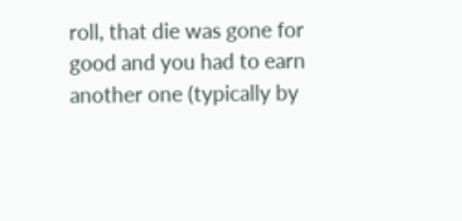roll, that die was gone for good and you had to earn another one (typically by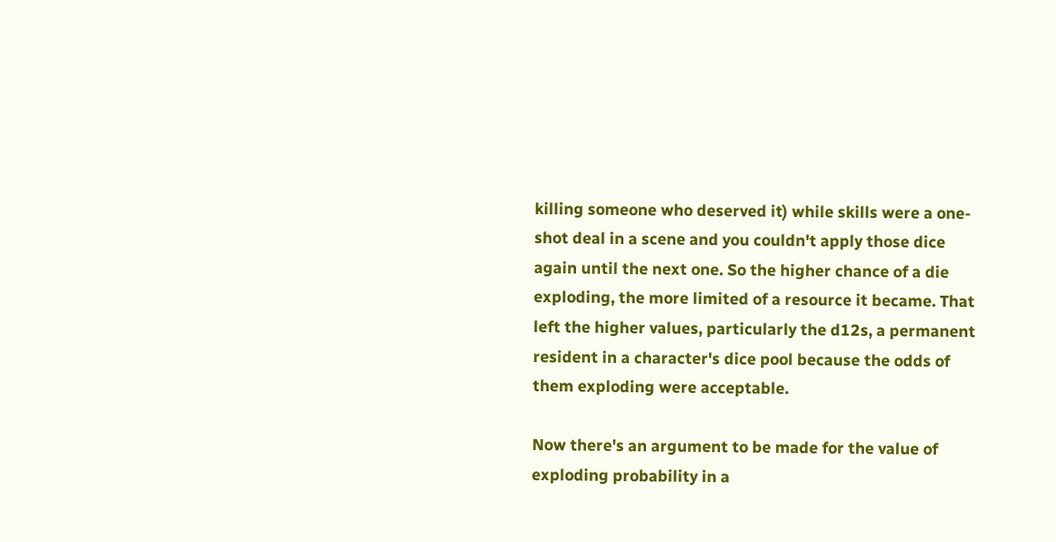killing someone who deserved it) while skills were a one-shot deal in a scene and you couldn't apply those dice again until the next one. So the higher chance of a die exploding, the more limited of a resource it became. That left the higher values, particularly the d12s, a permanent resident in a character's dice pool because the odds of them exploding were acceptable.

Now there's an argument to be made for the value of exploding probability in a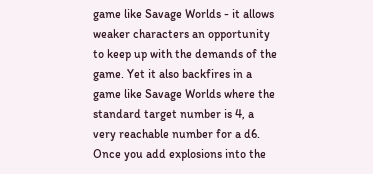game like Savage Worlds - it allows weaker characters an opportunity to keep up with the demands of the game. Yet it also backfires in a game like Savage Worlds where the standard target number is 4, a very reachable number for a d6. Once you add explosions into the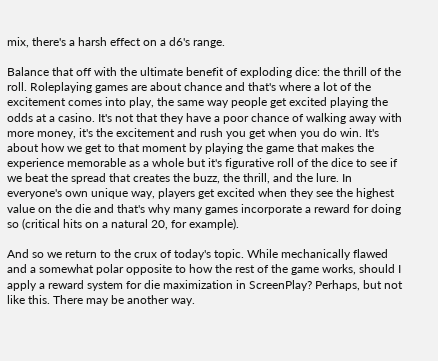mix, there's a harsh effect on a d6's range.

Balance that off with the ultimate benefit of exploding dice: the thrill of the roll. Roleplaying games are about chance and that's where a lot of the excitement comes into play, the same way people get excited playing the odds at a casino. It's not that they have a poor chance of walking away with more money, it's the excitement and rush you get when you do win. It's about how we get to that moment by playing the game that makes the experience memorable as a whole but it's figurative roll of the dice to see if we beat the spread that creates the buzz, the thrill, and the lure. In everyone's own unique way, players get excited when they see the highest value on the die and that's why many games incorporate a reward for doing so (critical hits on a natural 20, for example).

And so we return to the crux of today's topic. While mechanically flawed and a somewhat polar opposite to how the rest of the game works, should I apply a reward system for die maximization in ScreenPlay? Perhaps, but not like this. There may be another way.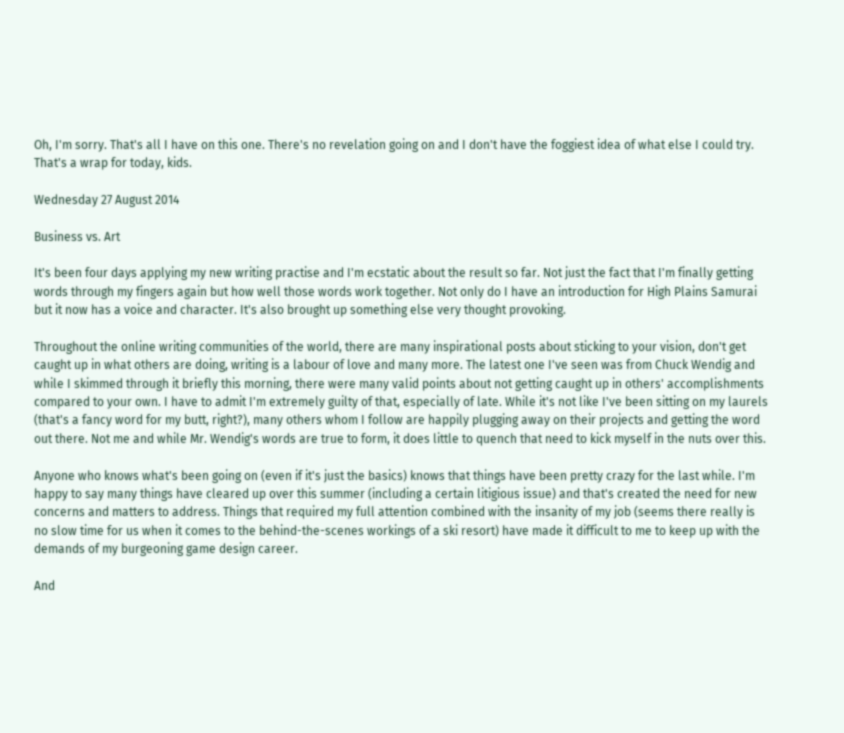Oh, I'm sorry. That's all I have on this one. There's no revelation going on and I don't have the foggiest idea of what else I could try. That's a wrap for today, kids.

Wednesday 27 August 2014

Business vs. Art

It's been four days applying my new writing practise and I'm ecstatic about the result so far. Not just the fact that I'm finally getting words through my fingers again but how well those words work together. Not only do I have an introduction for High Plains Samurai but it now has a voice and character. It's also brought up something else very thought provoking.

Throughout the online writing communities of the world, there are many inspirational posts about sticking to your vision, don't get caught up in what others are doing, writing is a labour of love and many more. The latest one I've seen was from Chuck Wendig and while I skimmed through it briefly this morning, there were many valid points about not getting caught up in others' accomplishments compared to your own. I have to admit I'm extremely guilty of that, especially of late. While it's not like I've been sitting on my laurels (that's a fancy word for my butt, right?), many others whom I follow are happily plugging away on their projects and getting the word out there. Not me and while Mr. Wendig's words are true to form, it does little to quench that need to kick myself in the nuts over this.

Anyone who knows what's been going on (even if it's just the basics) knows that things have been pretty crazy for the last while. I'm happy to say many things have cleared up over this summer (including a certain litigious issue) and that's created the need for new concerns and matters to address. Things that required my full attention combined with the insanity of my job (seems there really is no slow time for us when it comes to the behind-the-scenes workings of a ski resort) have made it difficult to me to keep up with the demands of my burgeoning game design career.

And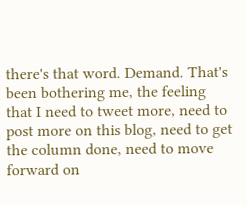there's that word. Demand. That's been bothering me, the feeling that I need to tweet more, need to post more on this blog, need to get the column done, need to move forward on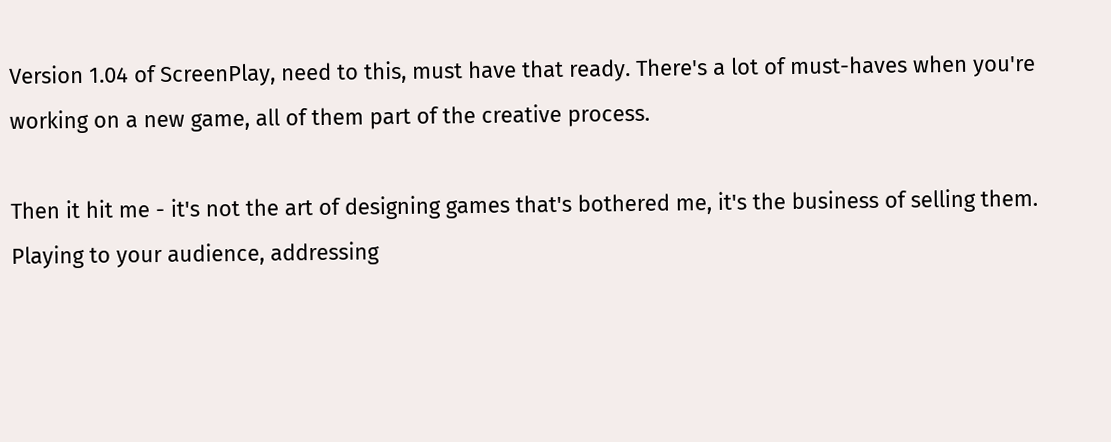Version 1.04 of ScreenPlay, need to this, must have that ready. There's a lot of must-haves when you're working on a new game, all of them part of the creative process.

Then it hit me - it's not the art of designing games that's bothered me, it's the business of selling them.  Playing to your audience, addressing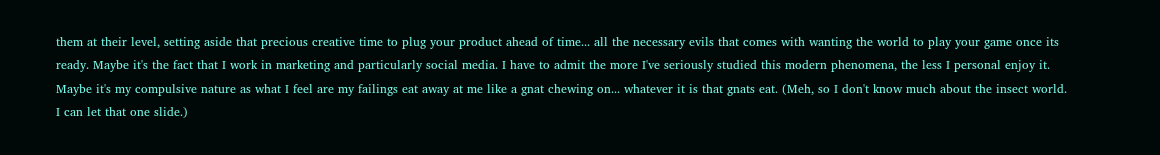them at their level, setting aside that precious creative time to plug your product ahead of time... all the necessary evils that comes with wanting the world to play your game once its ready. Maybe it's the fact that I work in marketing and particularly social media. I have to admit the more I've seriously studied this modern phenomena, the less I personal enjoy it. Maybe it's my compulsive nature as what I feel are my failings eat away at me like a gnat chewing on... whatever it is that gnats eat. (Meh, so I don't know much about the insect world. I can let that one slide.)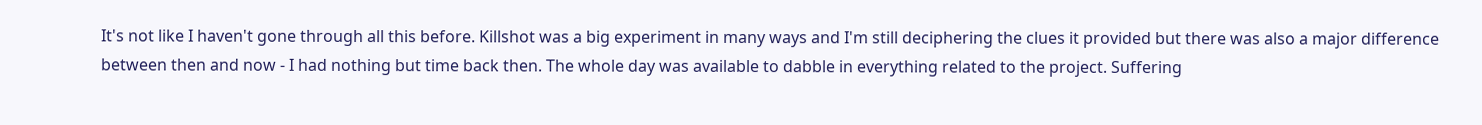It's not like I haven't gone through all this before. Killshot was a big experiment in many ways and I'm still deciphering the clues it provided but there was also a major difference between then and now - I had nothing but time back then. The whole day was available to dabble in everything related to the project. Suffering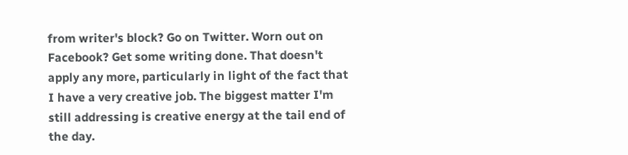from writer's block? Go on Twitter. Worn out on Facebook? Get some writing done. That doesn't apply any more, particularly in light of the fact that I have a very creative job. The biggest matter I'm still addressing is creative energy at the tail end of the day.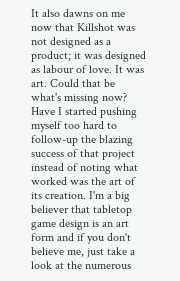It also dawns on me now that Killshot was not designed as a product; it was designed as labour of love. It was art. Could that be what's missing now? Have I started pushing myself too hard to follow-up the blazing success of that project instead of noting what worked was the art of its creation. I'm a big believer that tabletop game design is an art form and if you don't believe me, just take a look at the numerous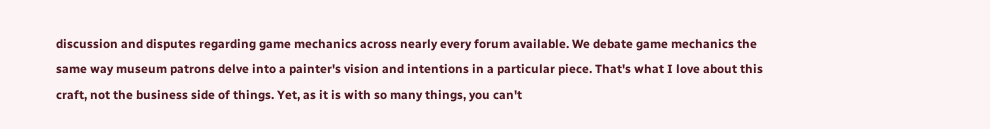discussion and disputes regarding game mechanics across nearly every forum available. We debate game mechanics the same way museum patrons delve into a painter's vision and intentions in a particular piece. That's what I love about this craft, not the business side of things. Yet, as it is with so many things, you can't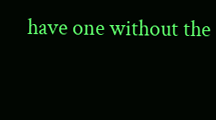have one without the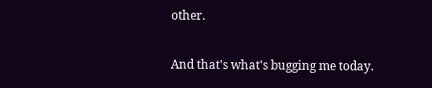other.

And that's what's bugging me today.